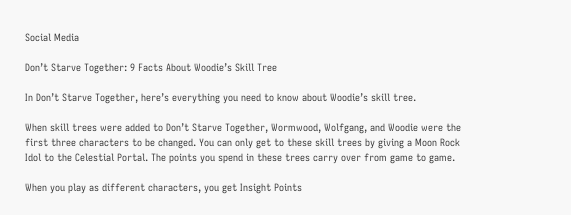Social Media

Don’t Starve Together: 9 Facts About Woodie’s Skill Tree

In Don’t Starve Together, here’s everything you need to know about Woodie’s skill tree.

When skill trees were added to Don’t Starve Together, Wormwood, Wolfgang, and Woodie were the first three characters to be changed. You can only get to these skill trees by giving a Moon Rock Idol to the Celestial Portal. The points you spend in these trees carry over from game to game.

When you play as different characters, you get Insight Points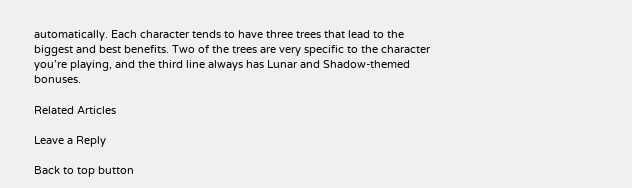automatically. Each character tends to have three trees that lead to the biggest and best benefits. Two of the trees are very specific to the character you’re playing, and the third line always has Lunar and Shadow-themed bonuses.

Related Articles

Leave a Reply

Back to top button